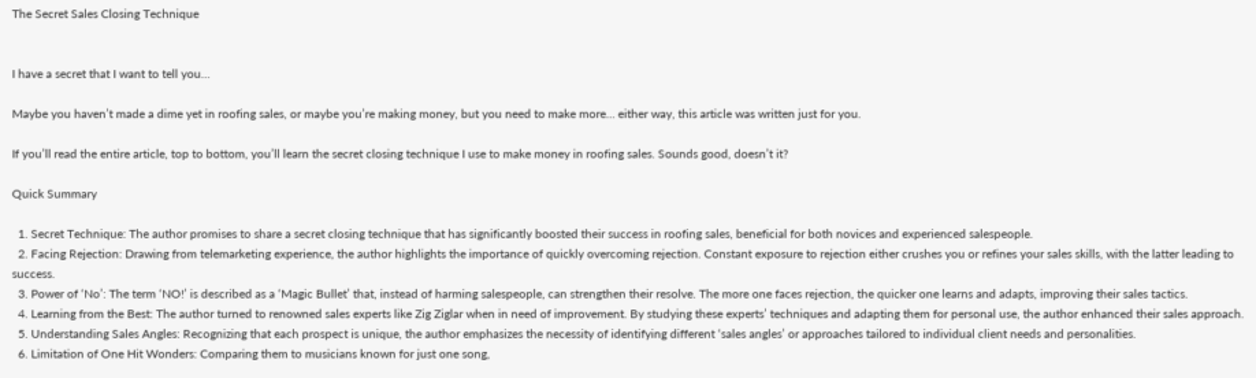The Secret Sales Closing Technique


I have a secret that I want to tell you…

Maybe you haven’t made a dime yet in roofing sales, or maybe you’re making money, but you need to make more… either way, this article was written just for you.

If you’ll read the entire article, top to bottom, you’ll learn the secret closing technique I use to make money in roofing sales. Sounds good, doesn’t it?

Quick Summary

  1. Secret Technique: The author promises to share a secret closing technique that has significantly boosted their success in roofing sales, beneficial for both novices and experienced salespeople.
  2. Facing Rejection: Drawing from telemarketing experience, the author highlights the importance of quickly overcoming rejection. Constant exposure to rejection either crushes you or refines your sales skills, with the latter leading to success.
  3. Power of ‘No’: The term ‘NO!’ is described as a ‘Magic Bullet’ that, instead of harming salespeople, can strengthen their resolve. The more one faces rejection, the quicker one learns and adapts, improving their sales tactics.
  4. Learning from the Best: The author turned to renowned sales experts like Zig Ziglar when in need of improvement. By studying these experts’ techniques and adapting them for personal use, the author enhanced their sales approach.
  5. Understanding Sales Angles: Recognizing that each prospect is unique, the author emphasizes the necessity of identifying different ‘sales angles’ or approaches tailored to individual client needs and personalities.
  6. Limitation of One Hit Wonders: Comparing them to musicians known for just one song,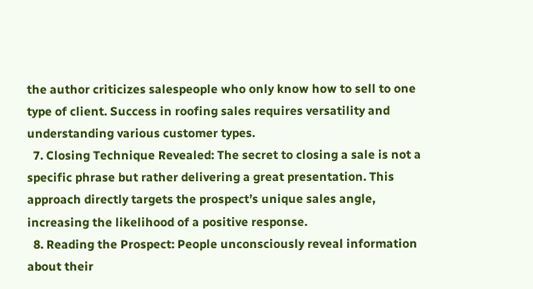the author criticizes salespeople who only know how to sell to one type of client. Success in roofing sales requires versatility and understanding various customer types.
  7. Closing Technique Revealed: The secret to closing a sale is not a specific phrase but rather delivering a great presentation. This approach directly targets the prospect’s unique sales angle, increasing the likelihood of a positive response.
  8. Reading the Prospect: People unconsciously reveal information about their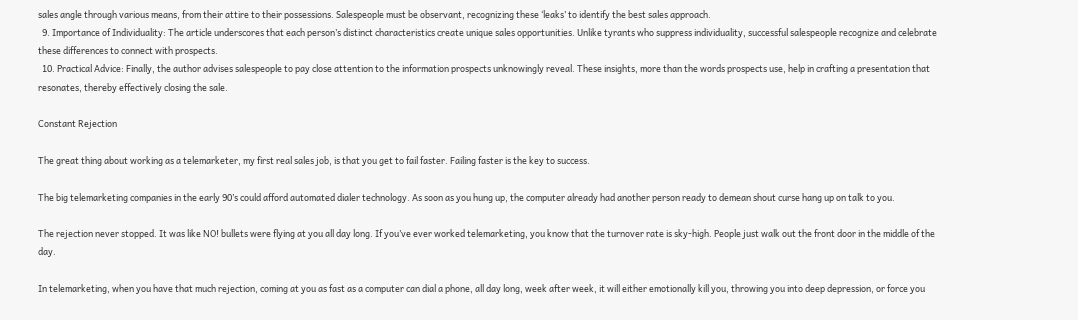sales angle through various means, from their attire to their possessions. Salespeople must be observant, recognizing these ‘leaks’ to identify the best sales approach.
  9. Importance of Individuality: The article underscores that each person’s distinct characteristics create unique sales opportunities. Unlike tyrants who suppress individuality, successful salespeople recognize and celebrate these differences to connect with prospects.
  10. Practical Advice: Finally, the author advises salespeople to pay close attention to the information prospects unknowingly reveal. These insights, more than the words prospects use, help in crafting a presentation that resonates, thereby effectively closing the sale.

Constant Rejection

The great thing about working as a telemarketer, my first real sales job, is that you get to fail faster. Failing faster is the key to success.

The big telemarketing companies in the early 90’s could afford automated dialer technology. As soon as you hung up, the computer already had another person ready to demean shout curse hang up on talk to you.

The rejection never stopped. It was like NO! bullets were flying at you all day long. If you’ve ever worked telemarketing, you know that the turnover rate is sky-high. People just walk out the front door in the middle of the day.

In telemarketing, when you have that much rejection, coming at you as fast as a computer can dial a phone, all day long, week after week, it will either emotionally kill you, throwing you into deep depression, or force you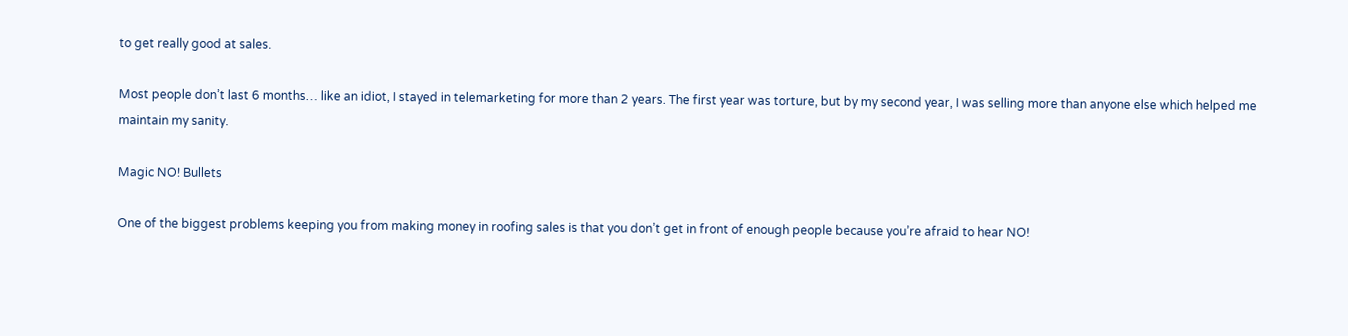to get really good at sales.

Most people don’t last 6 months… like an idiot, I stayed in telemarketing for more than 2 years. The first year was torture, but by my second year, I was selling more than anyone else which helped me maintain my sanity.

Magic NO! Bullets

One of the biggest problems keeping you from making money in roofing sales is that you don’t get in front of enough people because you’re afraid to hear NO!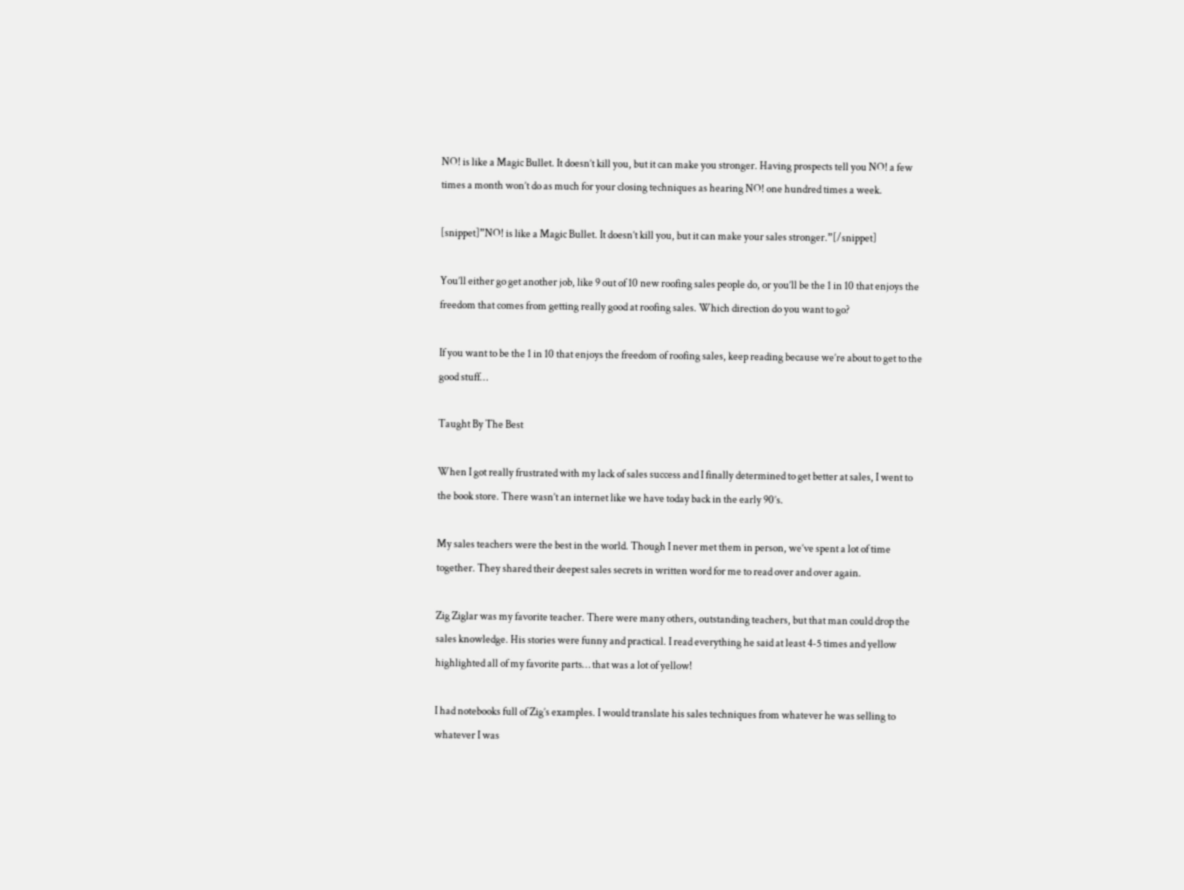NO! is like a Magic Bullet. It doesn’t kill you, but it can make you stronger. Having prospects tell you NO! a few times a month won’t do as much for your closing techniques as hearing NO! one hundred times a week.

[snippet]”NO! is like a Magic Bullet. It doesn’t kill you, but it can make your sales stronger.”[/snippet]

You’ll either go get another job, like 9 out of 10 new roofing sales people do, or you’ll be the 1 in 10 that enjoys the freedom that comes from getting really good at roofing sales. Which direction do you want to go?

If you want to be the 1 in 10 that enjoys the freedom of roofing sales, keep reading because we’re about to get to the good stuff…

Taught By The Best

When I got really frustrated with my lack of sales success and I finally determined to get better at sales, I went to the book store. There wasn’t an internet like we have today back in the early 90’s.

My sales teachers were the best in the world. Though I never met them in person, we’ve spent a lot of time together. They shared their deepest sales secrets in written word for me to read over and over again.

Zig Ziglar was my favorite teacher. There were many others, outstanding teachers, but that man could drop the sales knowledge. His stories were funny and practical. I read everything he said at least 4-5 times and yellow highlighted all of my favorite parts… that was a lot of yellow!

I had notebooks full of Zig’s examples. I would translate his sales techniques from whatever he was selling to whatever I was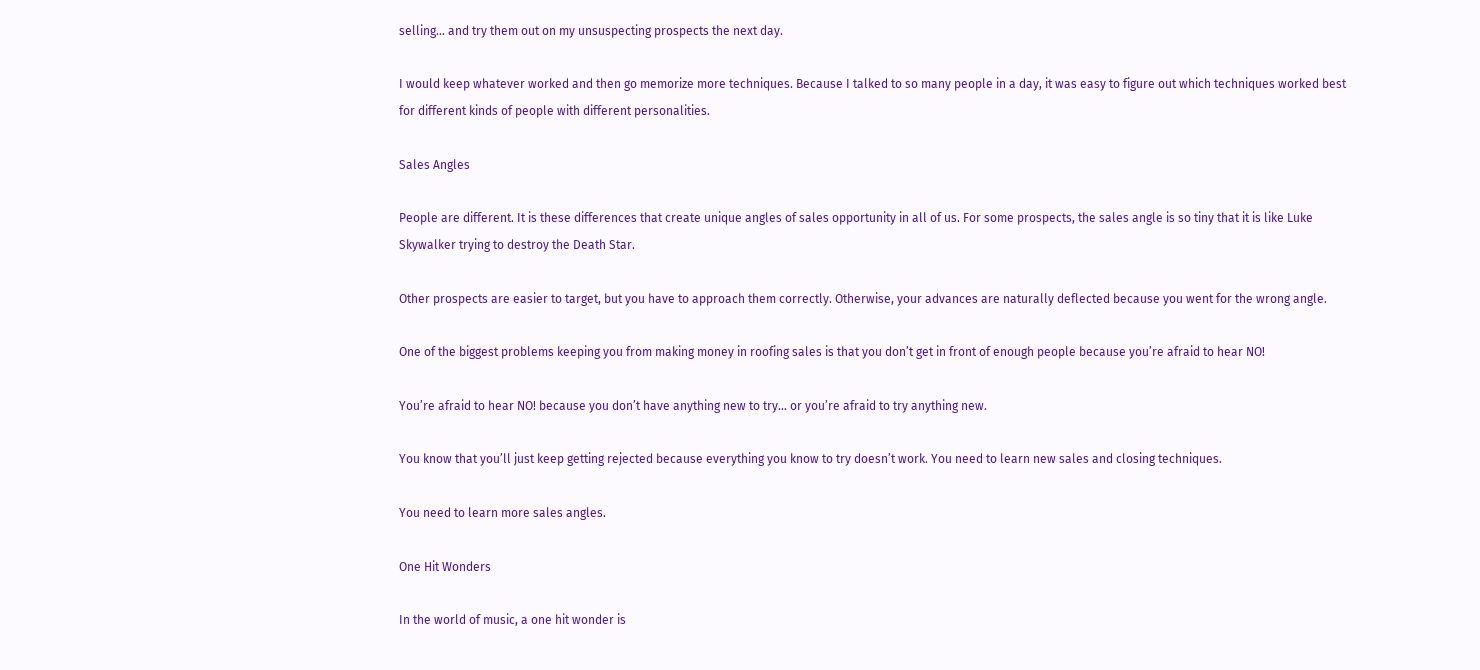selling… and try them out on my unsuspecting prospects the next day.

I would keep whatever worked and then go memorize more techniques. Because I talked to so many people in a day, it was easy to figure out which techniques worked best for different kinds of people with different personalities.

Sales Angles

People are different. It is these differences that create unique angles of sales opportunity in all of us. For some prospects, the sales angle is so tiny that it is like Luke Skywalker trying to destroy the Death Star.

Other prospects are easier to target, but you have to approach them correctly. Otherwise, your advances are naturally deflected because you went for the wrong angle.

One of the biggest problems keeping you from making money in roofing sales is that you don’t get in front of enough people because you’re afraid to hear NO!

You’re afraid to hear NO! because you don’t have anything new to try… or you’re afraid to try anything new.

You know that you’ll just keep getting rejected because everything you know to try doesn’t work. You need to learn new sales and closing techniques.

You need to learn more sales angles.

One Hit Wonders

In the world of music, a one hit wonder is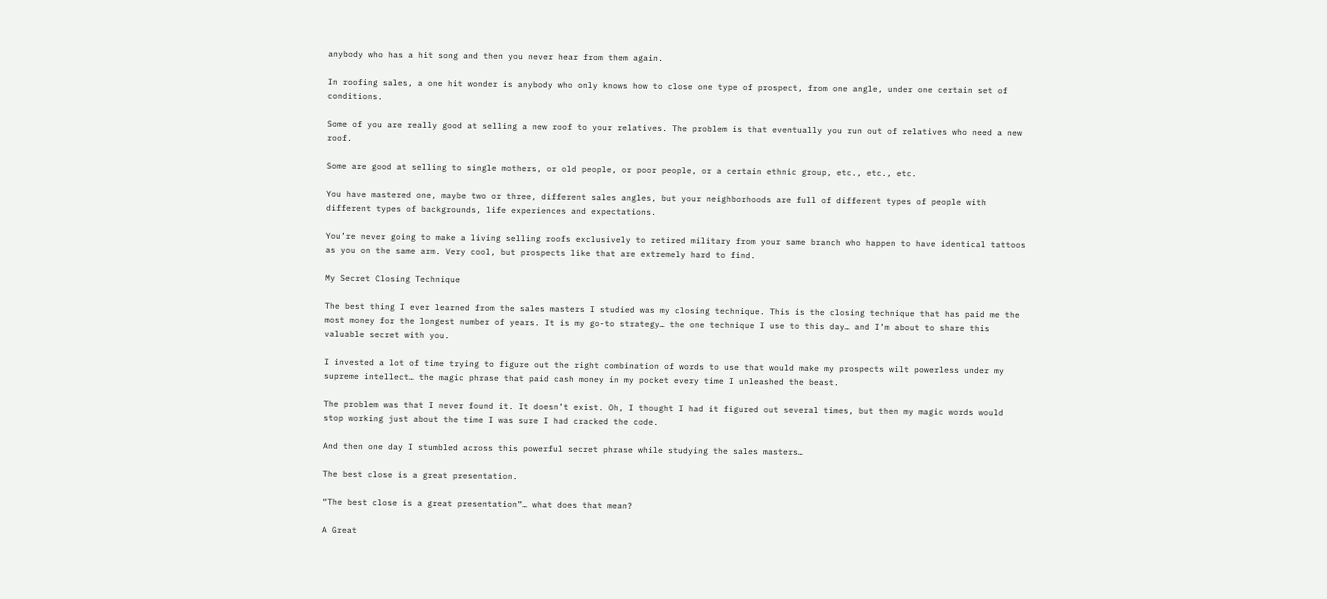anybody who has a hit song and then you never hear from them again.

In roofing sales, a one hit wonder is anybody who only knows how to close one type of prospect, from one angle, under one certain set of conditions.

Some of you are really good at selling a new roof to your relatives. The problem is that eventually you run out of relatives who need a new roof.

Some are good at selling to single mothers, or old people, or poor people, or a certain ethnic group, etc., etc., etc.

You have mastered one, maybe two or three, different sales angles, but your neighborhoods are full of different types of people with different types of backgrounds, life experiences and expectations.

You’re never going to make a living selling roofs exclusively to retired military from your same branch who happen to have identical tattoos as you on the same arm. Very cool, but prospects like that are extremely hard to find.

My Secret Closing Technique

The best thing I ever learned from the sales masters I studied was my closing technique. This is the closing technique that has paid me the most money for the longest number of years. It is my go-to strategy… the one technique I use to this day… and I’m about to share this valuable secret with you.

I invested a lot of time trying to figure out the right combination of words to use that would make my prospects wilt powerless under my supreme intellect… the magic phrase that paid cash money in my pocket every time I unleashed the beast.

The problem was that I never found it. It doesn’t exist. Oh, I thought I had it figured out several times, but then my magic words would stop working just about the time I was sure I had cracked the code.

And then one day I stumbled across this powerful secret phrase while studying the sales masters…

The best close is a great presentation.

“The best close is a great presentation”… what does that mean?

A Great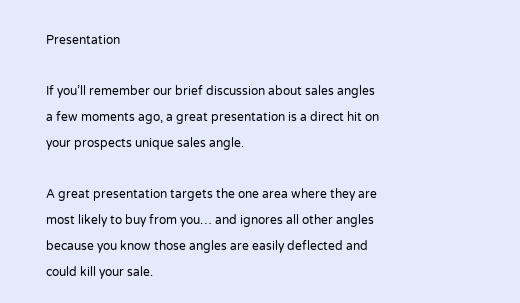Presentation

If you’ll remember our brief discussion about sales angles a few moments ago, a great presentation is a direct hit on your prospects unique sales angle.

A great presentation targets the one area where they are most likely to buy from you… and ignores all other angles because you know those angles are easily deflected and could kill your sale.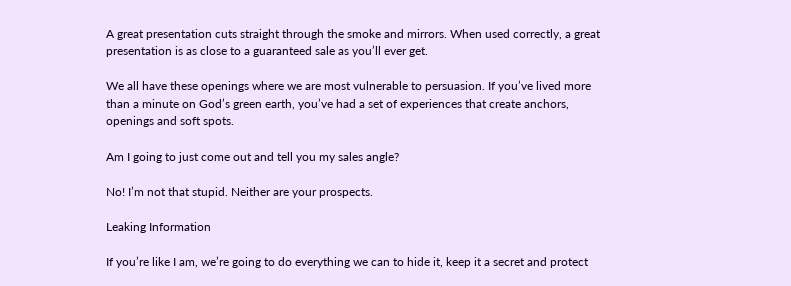A great presentation cuts straight through the smoke and mirrors. When used correctly, a great presentation is as close to a guaranteed sale as you’ll ever get.

We all have these openings where we are most vulnerable to persuasion. If you’ve lived more than a minute on God’s green earth, you’ve had a set of experiences that create anchors, openings and soft spots.

Am I going to just come out and tell you my sales angle?

No! I’m not that stupid. Neither are your prospects.

Leaking Information

If you’re like I am, we’re going to do everything we can to hide it, keep it a secret and protect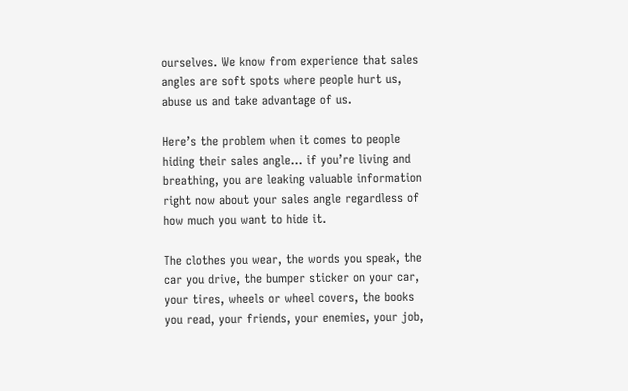ourselves. We know from experience that sales angles are soft spots where people hurt us, abuse us and take advantage of us.

Here’s the problem when it comes to people hiding their sales angle… if you’re living and breathing, you are leaking valuable information right now about your sales angle regardless of how much you want to hide it.

The clothes you wear, the words you speak, the car you drive, the bumper sticker on your car, your tires, wheels or wheel covers, the books you read, your friends, your enemies, your job,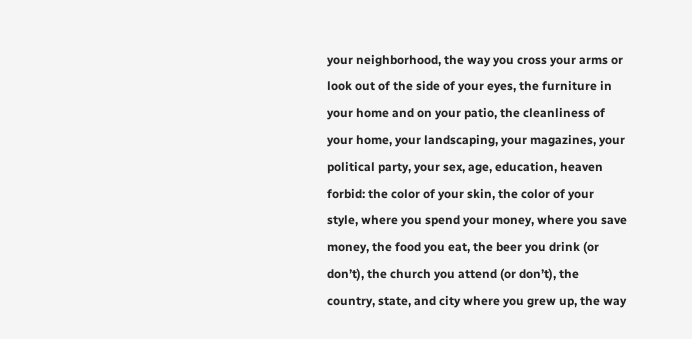your neighborhood, the way you cross your arms or look out of the side of your eyes, the furniture in your home and on your patio, the cleanliness of your home, your landscaping, your magazines, your political party, your sex, age, education, heaven forbid: the color of your skin, the color of your style, where you spend your money, where you save money, the food you eat, the beer you drink (or don’t), the church you attend (or don’t), the country, state, and city where you grew up, the way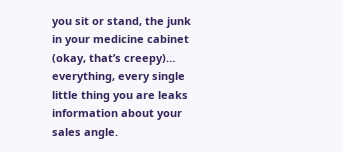you sit or stand, the junk in your medicine cabinet (okay, that’s creepy)… everything, every single little thing you are leaks information about your sales angle.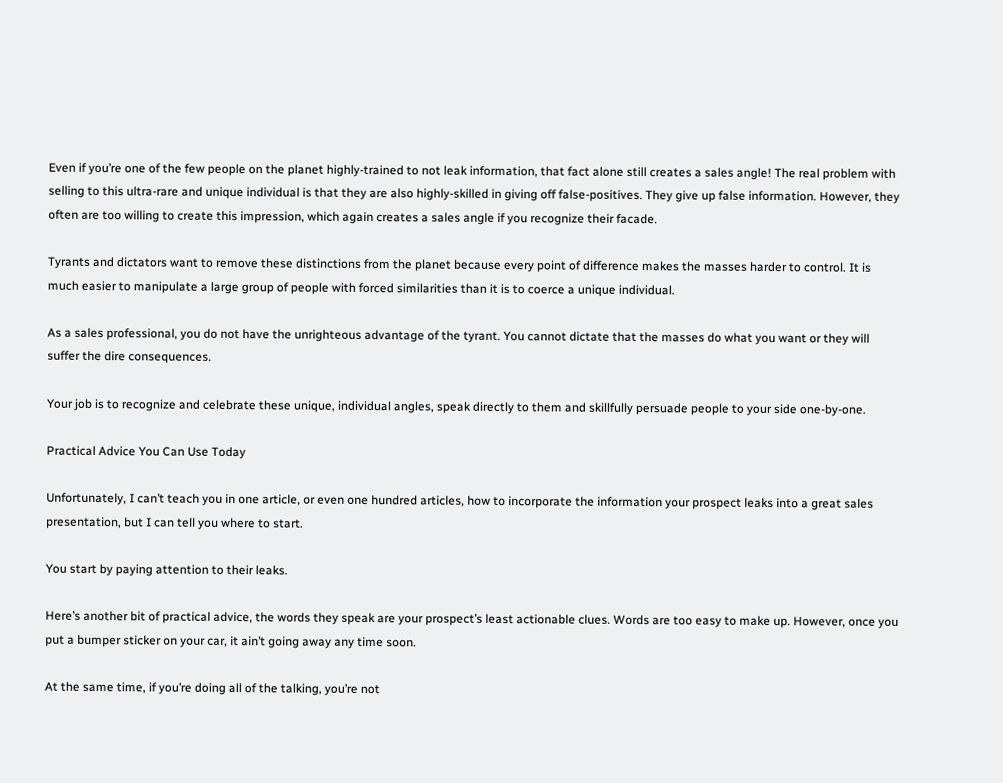Even if you’re one of the few people on the planet highly-trained to not leak information, that fact alone still creates a sales angle! The real problem with selling to this ultra-rare and unique individual is that they are also highly-skilled in giving off false-positives. They give up false information. However, they often are too willing to create this impression, which again creates a sales angle if you recognize their facade.

Tyrants and dictators want to remove these distinctions from the planet because every point of difference makes the masses harder to control. It is much easier to manipulate a large group of people with forced similarities than it is to coerce a unique individual.

As a sales professional, you do not have the unrighteous advantage of the tyrant. You cannot dictate that the masses do what you want or they will suffer the dire consequences.

Your job is to recognize and celebrate these unique, individual angles, speak directly to them and skillfully persuade people to your side one-by-one.

Practical Advice You Can Use Today

Unfortunately, I can’t teach you in one article, or even one hundred articles, how to incorporate the information your prospect leaks into a great sales presentation, but I can tell you where to start.

You start by paying attention to their leaks.

Here’s another bit of practical advice, the words they speak are your prospect’s least actionable clues. Words are too easy to make up. However, once you put a bumper sticker on your car, it ain’t going away any time soon.

At the same time, if you’re doing all of the talking, you’re not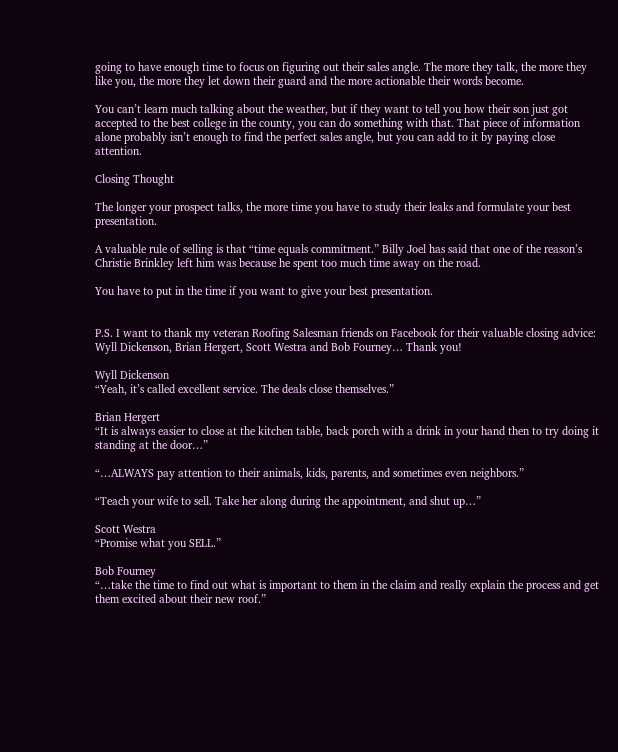going to have enough time to focus on figuring out their sales angle. The more they talk, the more they like you, the more they let down their guard and the more actionable their words become.

You can’t learn much talking about the weather, but if they want to tell you how their son just got accepted to the best college in the county, you can do something with that. That piece of information alone probably isn’t enough to find the perfect sales angle, but you can add to it by paying close attention.

Closing Thought

The longer your prospect talks, the more time you have to study their leaks and formulate your best presentation.

A valuable rule of selling is that “time equals commitment.” Billy Joel has said that one of the reason’s Christie Brinkley left him was because he spent too much time away on the road.

You have to put in the time if you want to give your best presentation.


P.S. I want to thank my veteran Roofing Salesman friends on Facebook for their valuable closing advice: Wyll Dickenson, Brian Hergert, Scott Westra and Bob Fourney… Thank you!

Wyll Dickenson
“Yeah, it’s called excellent service. The deals close themselves.”

Brian Hergert
“It is always easier to close at the kitchen table, back porch with a drink in your hand then to try doing it standing at the door…”

“…ALWAYS pay attention to their animals, kids, parents, and sometimes even neighbors.”

“Teach your wife to sell. Take her along during the appointment, and shut up…”

Scott Westra
“Promise what you SELL.”

Bob Fourney
“…take the time to find out what is important to them in the claim and really explain the process and get them excited about their new roof.”